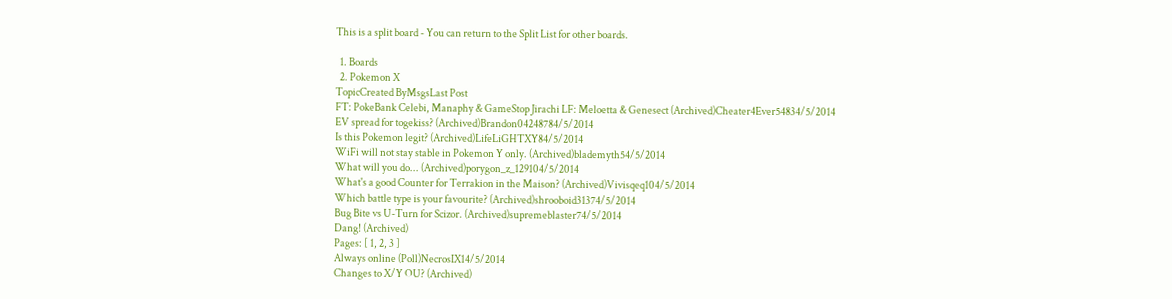This is a split board - You can return to the Split List for other boards.

  1. Boards
  2. Pokemon X
TopicCreated ByMsgsLast Post
FT: PokeBank Celebi, Manaphy & GameStop Jirachi LF: Meloetta & Genesect (Archived)Cheater4Ever54834/5/2014
EV spread for togekiss? (Archived)Brandon04248784/5/2014
Is this Pokemon legit? (Archived)LifeLiGHTXY84/5/2014
WiFi will not stay stable in Pokemon Y only. (Archived)blademyth54/5/2014
What will you do... (Archived)porygon_z_129104/5/2014
What's a good Counter for Terrakion in the Maison? (Archived)Vivisqeq104/5/2014
Which battle type is your favourite? (Archived)shrooboid31374/5/2014
Bug Bite vs U-Turn for Scizor. (Archived)supremeblaster74/5/2014
Dang! (Archived)
Pages: [ 1, 2, 3 ]
Always online (Poll)NecrosIX14/5/2014
Changes to X/Y OU? (Archived)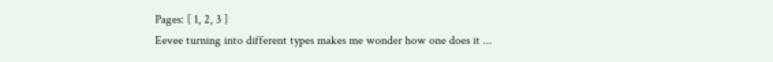Pages: [ 1, 2, 3 ]
Eevee turning into different types makes me wonder how one does it ...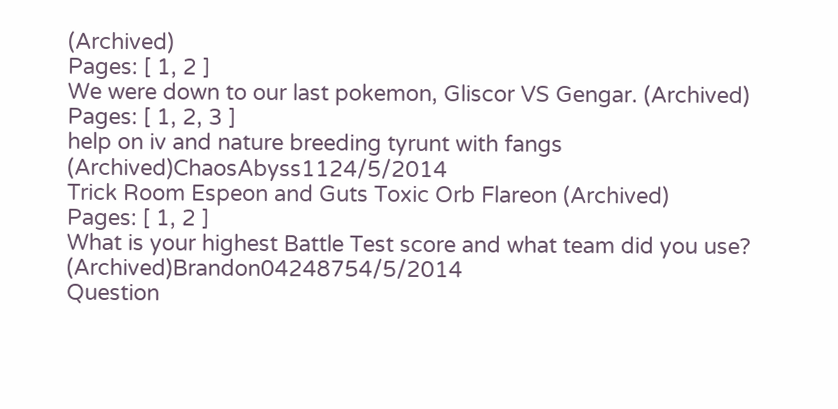(Archived)
Pages: [ 1, 2 ]
We were down to our last pokemon, Gliscor VS Gengar. (Archived)
Pages: [ 1, 2, 3 ]
help on iv and nature breeding tyrunt with fangs (Archived)ChaosAbyss1124/5/2014
Trick Room Espeon and Guts Toxic Orb Flareon (Archived)
Pages: [ 1, 2 ]
What is your highest Battle Test score and what team did you use? (Archived)Brandon04248754/5/2014
Question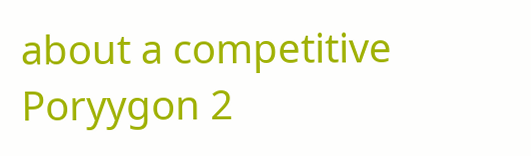about a competitive Poryygon 2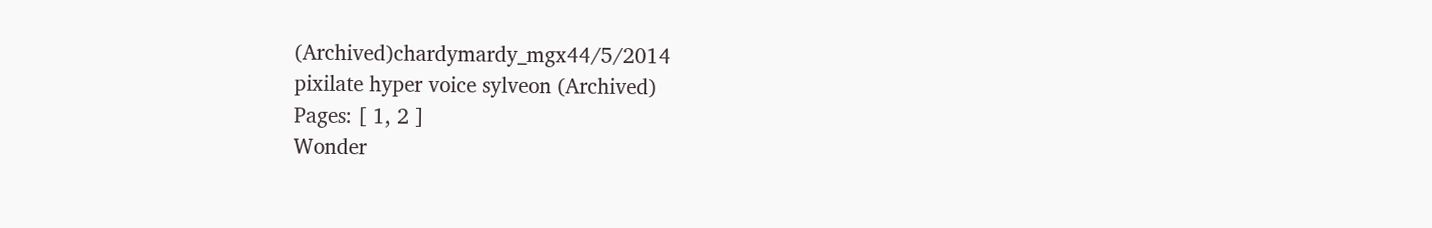(Archived)chardymardy_mgx44/5/2014
pixilate hyper voice sylveon (Archived)
Pages: [ 1, 2 ]
Wonder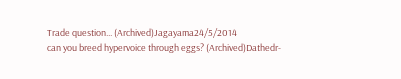Trade question... (Archived)Jagayama24/5/2014
can you breed hypervoice through eggs? (Archived)Dathedr-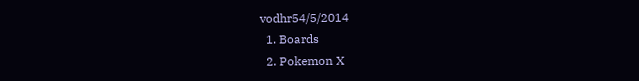vodhr54/5/2014
  1. Boards
  2. Pokemon X